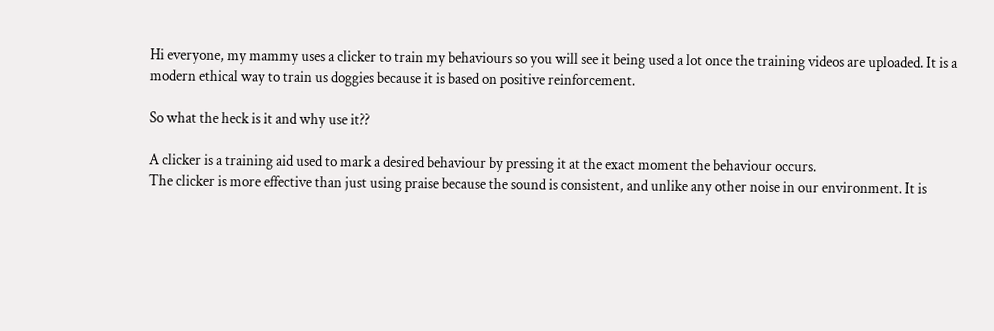Hi everyone, my mammy uses a clicker to train my behaviours so you will see it being used a lot once the training videos are uploaded. It is a modern ethical way to train us doggies because it is based on positive reinforcement.

So what the heck is it and why use it??

A clicker is a training aid used to mark a desired behaviour by pressing it at the exact moment the behaviour occurs.
The clicker is more effective than just using praise because the sound is consistent, and unlike any other noise in our environment. It is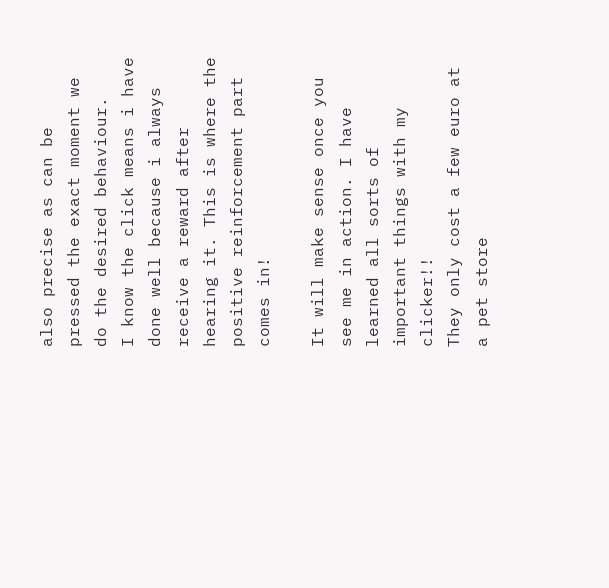also precise as can be pressed the exact moment we do the desired behaviour.
I know the click means i have done well because i always receive a reward after hearing it. This is where the positive reinforcement part comes in!

It will make sense once you see me in action. I have learned all sorts of important things with my clicker!!
They only cost a few euro at a pet store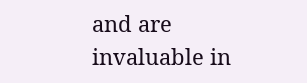and are invaluable in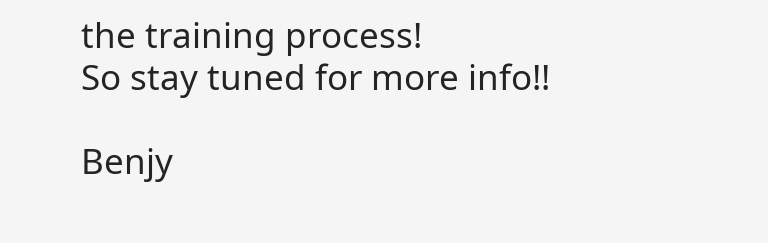the training process!
So stay tuned for more info!!

Benjy